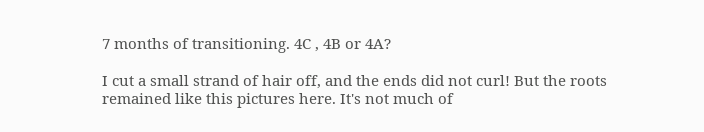7 months of transitioning. 4C , 4B or 4A?

I cut a small strand of hair off, and the ends did not curl! But the roots remained like this pictures here. It's not much of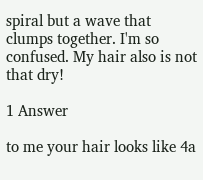spiral but a wave that clumps together. I'm so confused. My hair also is not that dry!

1 Answer

to me your hair looks like 4a